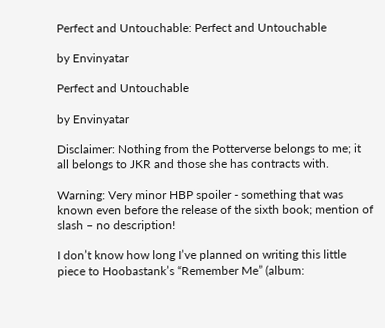Perfect and Untouchable: Perfect and Untouchable

by Envinyatar

Perfect and Untouchable

by Envinyatar

Disclaimer: Nothing from the Potterverse belongs to me; it all belongs to JKR and those she has contracts with.

Warning: Very minor HBP spoiler - something that was known even before the release of the sixth book; mention of slash – no description!

I don’t know how long I’ve planned on writing this little piece to Hoobastank’s “Remember Me” (album: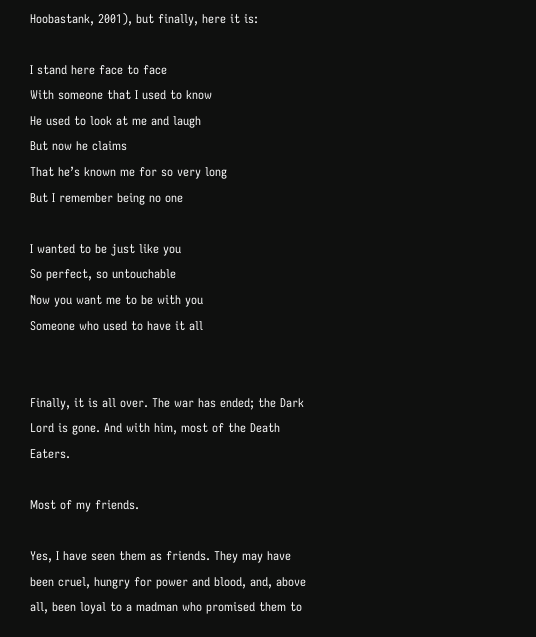Hoobastank, 2001), but finally, here it is:

I stand here face to face
With someone that I used to know
He used to look at me and laugh
But now he claims
That he’s known me for so very long
But I remember being no one

I wanted to be just like you
So perfect, so untouchable
Now you want me to be with you
Someone who used to have it all


Finally, it is all over. The war has ended; the Dark Lord is gone. And with him, most of the Death Eaters.

Most of my friends.

Yes, I have seen them as friends. They may have been cruel, hungry for power and blood, and, above all, been loyal to a madman who promised them to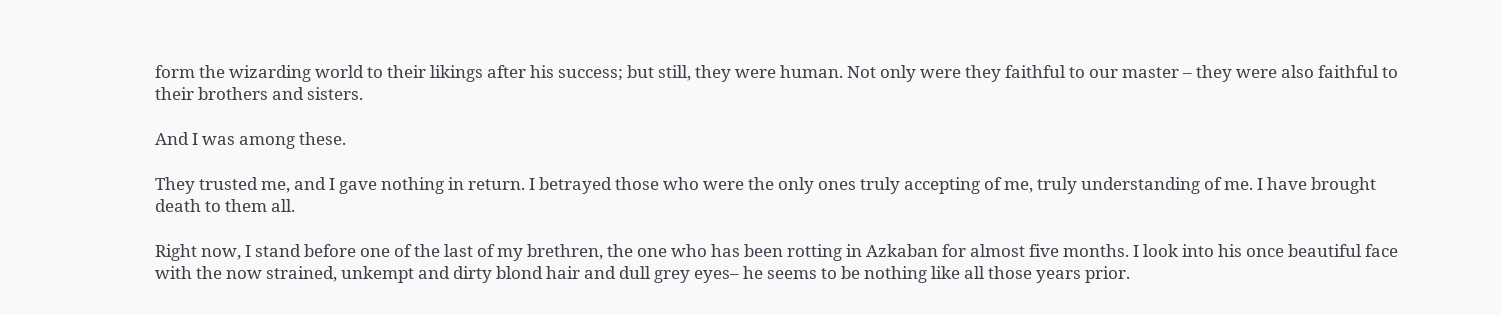form the wizarding world to their likings after his success; but still, they were human. Not only were they faithful to our master – they were also faithful to their brothers and sisters.

And I was among these.

They trusted me, and I gave nothing in return. I betrayed those who were the only ones truly accepting of me, truly understanding of me. I have brought death to them all.

Right now, I stand before one of the last of my brethren, the one who has been rotting in Azkaban for almost five months. I look into his once beautiful face with the now strained, unkempt and dirty blond hair and dull grey eyes– he seems to be nothing like all those years prior.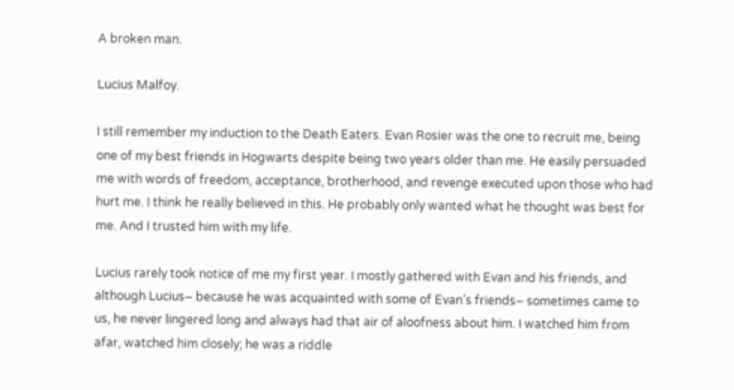A broken man.

Lucius Malfoy.

I still remember my induction to the Death Eaters. Evan Rosier was the one to recruit me, being one of my best friends in Hogwarts despite being two years older than me. He easily persuaded me with words of freedom, acceptance, brotherhood, and revenge executed upon those who had hurt me. I think he really believed in this. He probably only wanted what he thought was best for me. And I trusted him with my life.

Lucius rarely took notice of me my first year. I mostly gathered with Evan and his friends, and although Lucius– because he was acquainted with some of Evan’s friends– sometimes came to us, he never lingered long and always had that air of aloofness about him. I watched him from afar, watched him closely; he was a riddle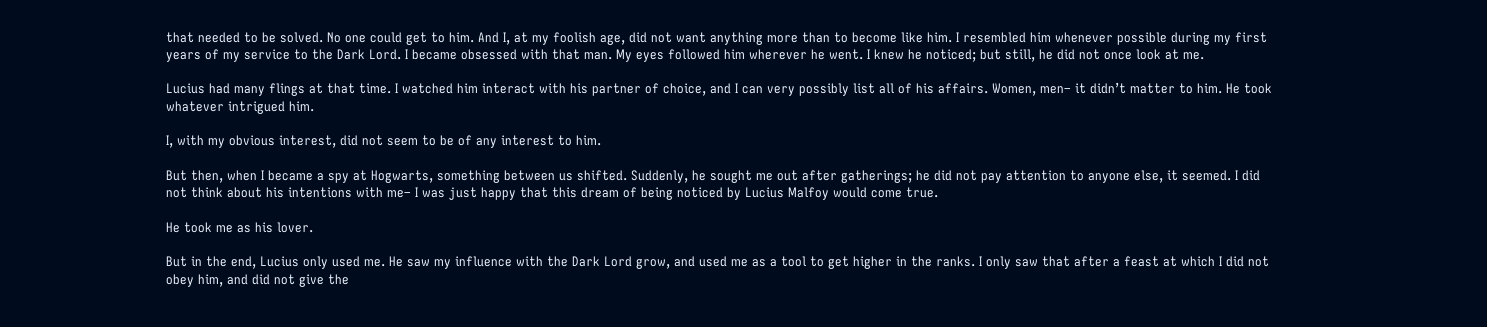that needed to be solved. No one could get to him. And I, at my foolish age, did not want anything more than to become like him. I resembled him whenever possible during my first years of my service to the Dark Lord. I became obsessed with that man. My eyes followed him wherever he went. I knew he noticed; but still, he did not once look at me.

Lucius had many flings at that time. I watched him interact with his partner of choice, and I can very possibly list all of his affairs. Women, men– it didn’t matter to him. He took whatever intrigued him.

I, with my obvious interest, did not seem to be of any interest to him.

But then, when I became a spy at Hogwarts, something between us shifted. Suddenly, he sought me out after gatherings; he did not pay attention to anyone else, it seemed. I did not think about his intentions with me– I was just happy that this dream of being noticed by Lucius Malfoy would come true.

He took me as his lover.

But in the end, Lucius only used me. He saw my influence with the Dark Lord grow, and used me as a tool to get higher in the ranks. I only saw that after a feast at which I did not obey him, and did not give the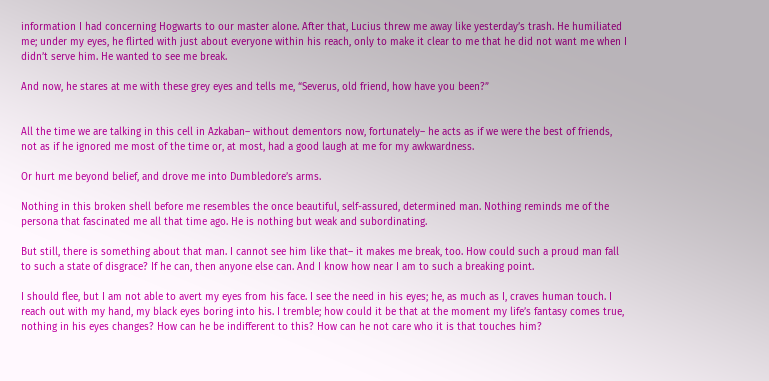information I had concerning Hogwarts to our master alone. After that, Lucius threw me away like yesterday’s trash. He humiliated me; under my eyes, he flirted with just about everyone within his reach, only to make it clear to me that he did not want me when I didn’t serve him. He wanted to see me break.

And now, he stares at me with these grey eyes and tells me, “Severus, old friend, how have you been?”


All the time we are talking in this cell in Azkaban– without dementors now, fortunately– he acts as if we were the best of friends, not as if he ignored me most of the time or, at most, had a good laugh at me for my awkwardness.

Or hurt me beyond belief, and drove me into Dumbledore’s arms.

Nothing in this broken shell before me resembles the once beautiful, self-assured, determined man. Nothing reminds me of the persona that fascinated me all that time ago. He is nothing but weak and subordinating.

But still, there is something about that man. I cannot see him like that– it makes me break, too. How could such a proud man fall to such a state of disgrace? If he can, then anyone else can. And I know how near I am to such a breaking point.

I should flee, but I am not able to avert my eyes from his face. I see the need in his eyes; he, as much as I, craves human touch. I reach out with my hand, my black eyes boring into his. I tremble; how could it be that at the moment my life’s fantasy comes true, nothing in his eyes changes? How can he be indifferent to this? How can he not care who it is that touches him?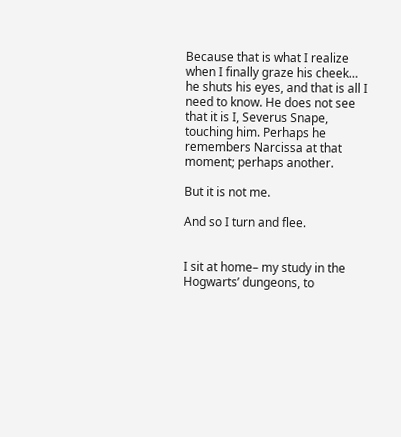Because that is what I realize when I finally graze his cheek… he shuts his eyes, and that is all I need to know. He does not see that it is I, Severus Snape, touching him. Perhaps he remembers Narcissa at that moment; perhaps another.

But it is not me.

And so I turn and flee.


I sit at home– my study in the Hogwarts’ dungeons, to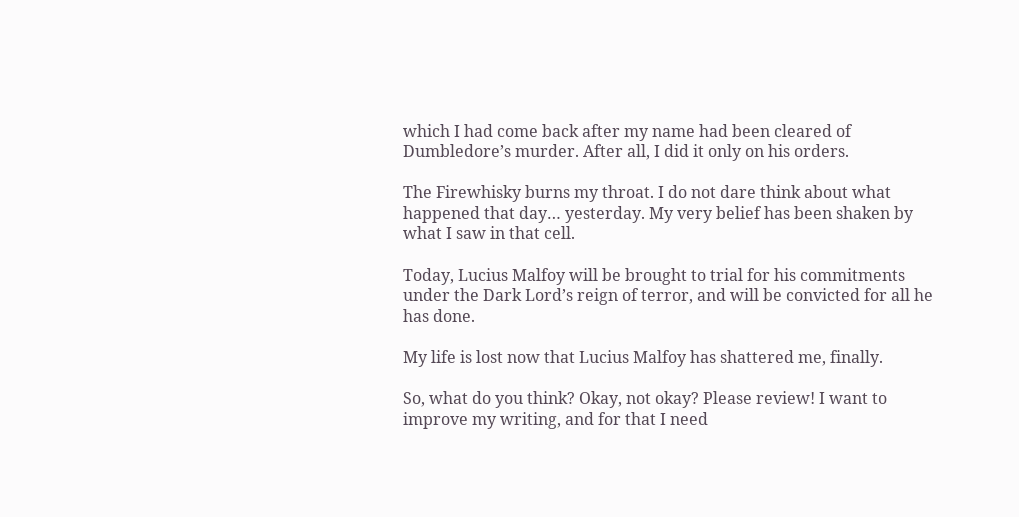which I had come back after my name had been cleared of Dumbledore’s murder. After all, I did it only on his orders.

The Firewhisky burns my throat. I do not dare think about what happened that day… yesterday. My very belief has been shaken by what I saw in that cell.

Today, Lucius Malfoy will be brought to trial for his commitments under the Dark Lord’s reign of terror, and will be convicted for all he has done.

My life is lost now that Lucius Malfoy has shattered me, finally.

So, what do you think? Okay, not okay? Please review! I want to improve my writing, and for that I need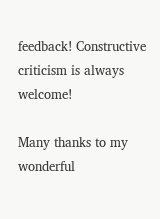feedback! Constructive criticism is always welcome!

Many thanks to my wonderful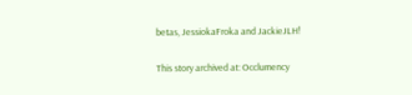betas, JessiokaFroka and JackieJLH!

This story archived at: Occlumency